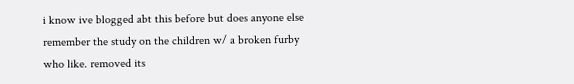i know ive blogged abt this before but does anyone else remember the study on the children w/ a broken furby who like. removed its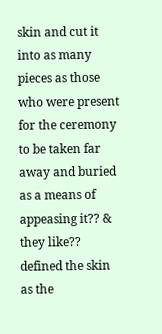skin and cut it into as many pieces as those who were present for the ceremony to be taken far away and buried as a means of appeasing it?? & they like?? defined the skin as the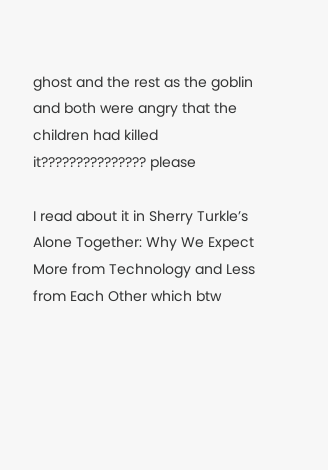ghost and the rest as the goblin and both were angry that the children had killed it??????????????? please

I read about it in Sherry Turkle’s Alone Together: Why We Expect More from Technology and Less from Each Other which btw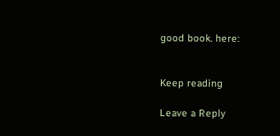good book. here:


Keep reading

Leave a Reply